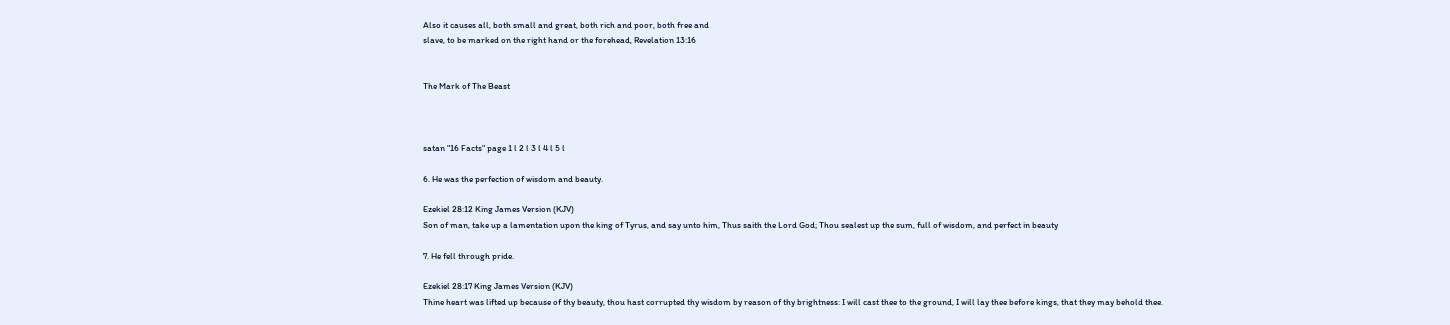Also it causes all, both small and great, both rich and poor, both free and
slave, to be marked on the right hand or the forehead, Revelation 13:16


The Mark of The Beast



satan "16 Facts" page 1 l 2 l 3 l 4 l 5 l

6. He was the perfection of wisdom and beauty.

Ezekiel 28:12 King James Version (KJV)
Son of man, take up a lamentation upon the king of Tyrus, and say unto him, Thus saith the Lord God; Thou sealest up the sum, full of wisdom, and perfect in beauty

7. He fell through pride.

Ezekiel 28:17 King James Version (KJV)
Thine heart was lifted up because of thy beauty, thou hast corrupted thy wisdom by reason of thy brightness: I will cast thee to the ground, I will lay thee before kings, that they may behold thee.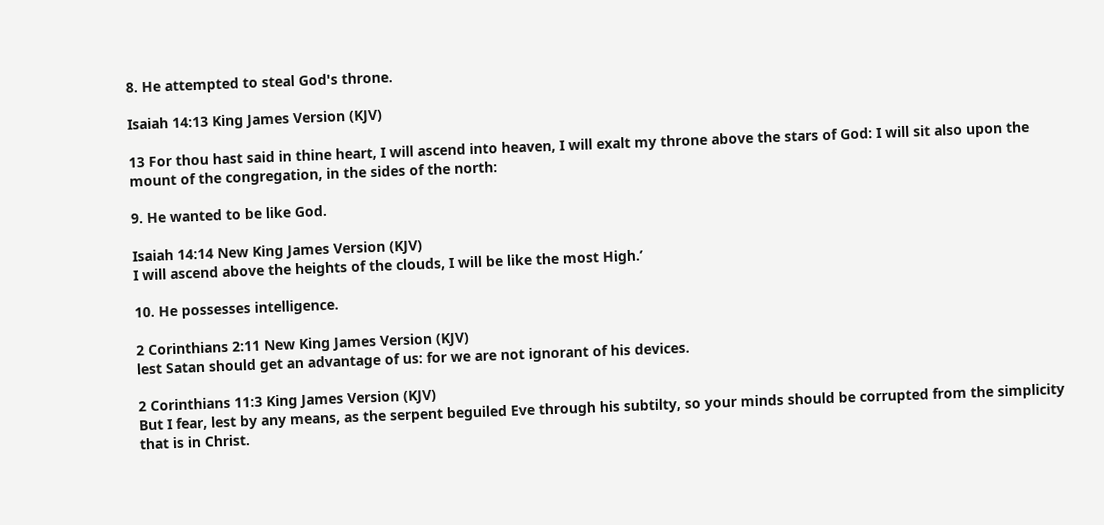8. He attempted to steal God's throne.

Isaiah 14:13 King James Version (KJV)

13 For thou hast said in thine heart, I will ascend into heaven, I will exalt my throne above the stars of God: I will sit also upon the mount of the congregation, in the sides of the north:

9. He wanted to be like God.

Isaiah 14:14 New King James Version (KJV)
I will ascend above the heights of the clouds, I will be like the most High.’

10. He possesses intelligence.

2 Corinthians 2:11 New King James Version (KJV)
lest Satan should get an advantage of us: for we are not ignorant of his devices.

2 Corinthians 11:3 King James Version (KJV)
But I fear, lest by any means, as the serpent beguiled Eve through his subtilty, so your minds should be corrupted from the simplicity that is in Christ.